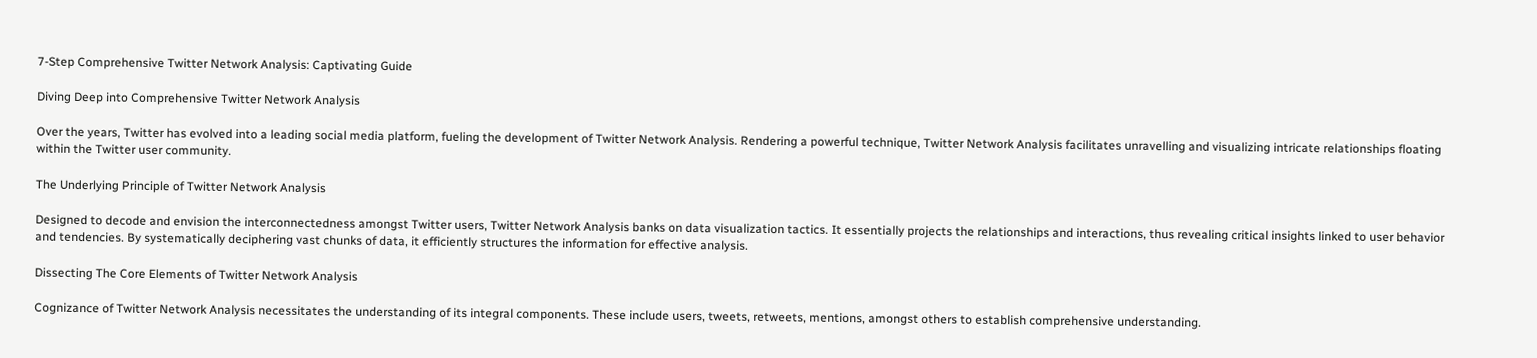7-Step Comprehensive Twitter Network Analysis: Captivating Guide

Diving Deep into Comprehensive Twitter Network Analysis

Over the years, Twitter has evolved into a leading social media platform, fueling the development of Twitter Network Analysis. Rendering a powerful technique, Twitter Network Analysis facilitates unravelling and visualizing intricate relationships floating within the Twitter user community.

The Underlying Principle of Twitter Network Analysis

Designed to decode and envision the interconnectedness amongst Twitter users, Twitter Network Analysis banks on data visualization tactics. It essentially projects the relationships and interactions, thus revealing critical insights linked to user behavior and tendencies. By systematically deciphering vast chunks of data, it efficiently structures the information for effective analysis.

Dissecting The Core Elements of Twitter Network Analysis

Cognizance of Twitter Network Analysis necessitates the understanding of its integral components. These include users, tweets, retweets, mentions, amongst others to establish comprehensive understanding.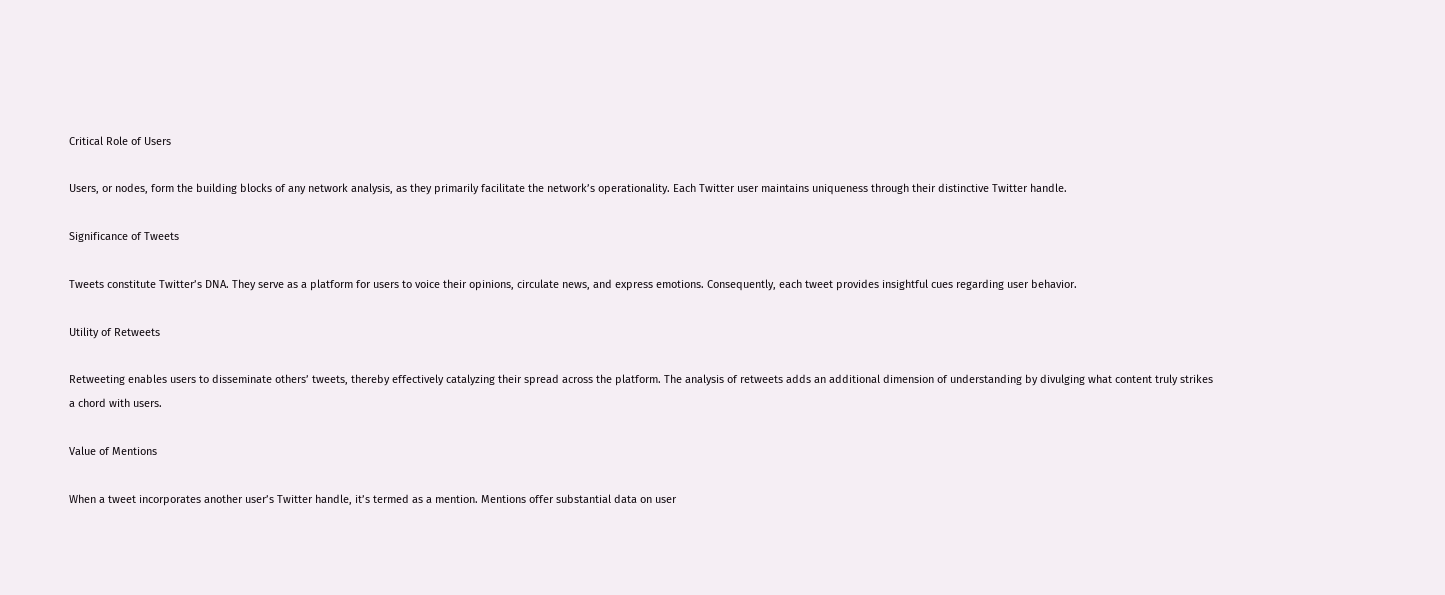Critical Role of Users

Users, or nodes, form the building blocks of any network analysis, as they primarily facilitate the network’s operationality. Each Twitter user maintains uniqueness through their distinctive Twitter handle.

Significance of Tweets

Tweets constitute Twitter’s DNA. They serve as a platform for users to voice their opinions, circulate news, and express emotions. Consequently, each tweet provides insightful cues regarding user behavior.

Utility of Retweets

Retweeting enables users to disseminate others’ tweets, thereby effectively catalyzing their spread across the platform. The analysis of retweets adds an additional dimension of understanding by divulging what content truly strikes a chord with users.

Value of Mentions

When a tweet incorporates another user’s Twitter handle, it’s termed as a mention. Mentions offer substantial data on user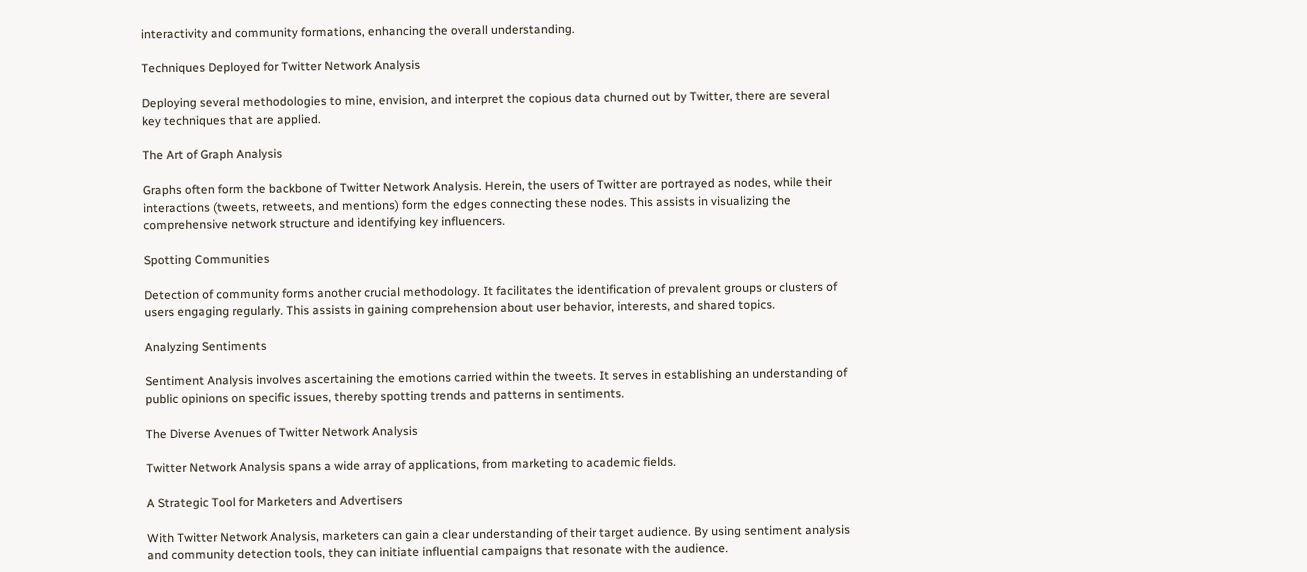interactivity and community formations, enhancing the overall understanding.

Techniques Deployed for Twitter Network Analysis

Deploying several methodologies to mine, envision, and interpret the copious data churned out by Twitter, there are several key techniques that are applied.

The Art of Graph Analysis

Graphs often form the backbone of Twitter Network Analysis. Herein, the users of Twitter are portrayed as nodes, while their interactions (tweets, retweets, and mentions) form the edges connecting these nodes. This assists in visualizing the comprehensive network structure and identifying key influencers.

Spotting Communities

Detection of community forms another crucial methodology. It facilitates the identification of prevalent groups or clusters of users engaging regularly. This assists in gaining comprehension about user behavior, interests, and shared topics.

Analyzing Sentiments

Sentiment Analysis involves ascertaining the emotions carried within the tweets. It serves in establishing an understanding of public opinions on specific issues, thereby spotting trends and patterns in sentiments.

The Diverse Avenues of Twitter Network Analysis

Twitter Network Analysis spans a wide array of applications, from marketing to academic fields.

A Strategic Tool for Marketers and Advertisers

With Twitter Network Analysis, marketers can gain a clear understanding of their target audience. By using sentiment analysis and community detection tools, they can initiate influential campaigns that resonate with the audience.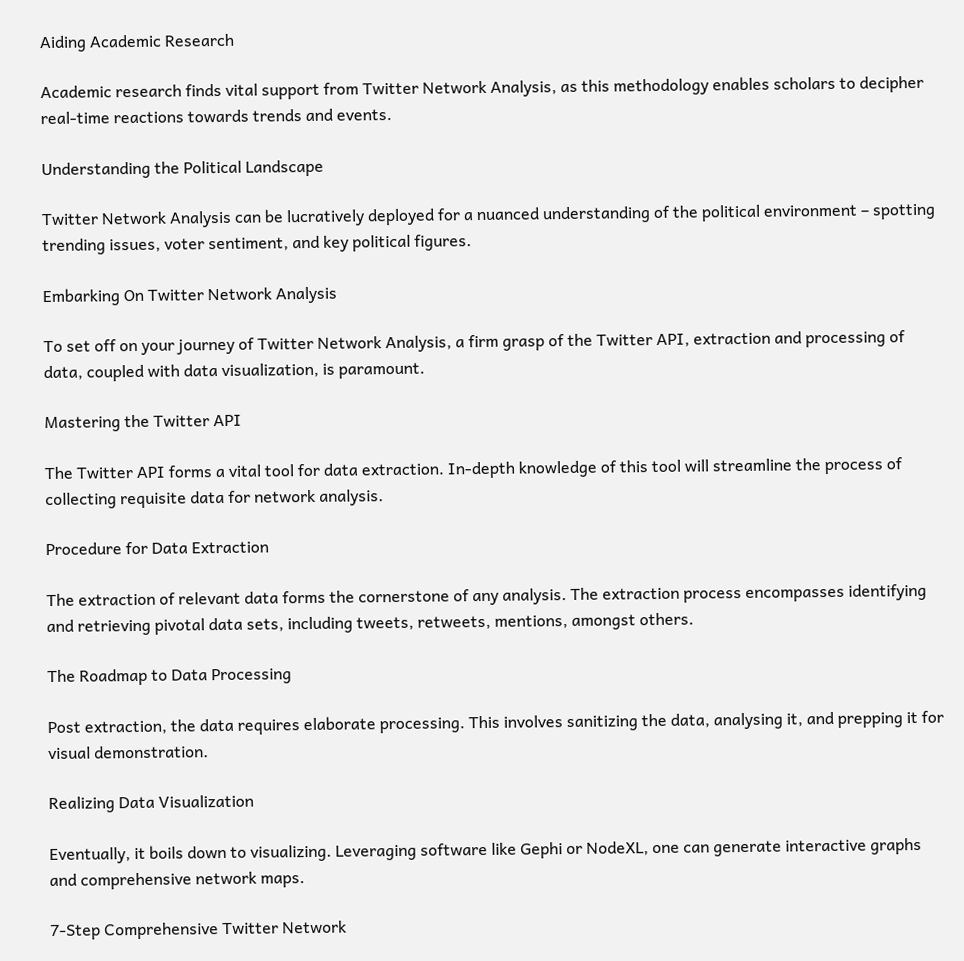Aiding Academic Research

Academic research finds vital support from Twitter Network Analysis, as this methodology enables scholars to decipher real-time reactions towards trends and events.

Understanding the Political Landscape

Twitter Network Analysis can be lucratively deployed for a nuanced understanding of the political environment – spotting trending issues, voter sentiment, and key political figures.

Embarking On Twitter Network Analysis

To set off on your journey of Twitter Network Analysis, a firm grasp of the Twitter API, extraction and processing of data, coupled with data visualization, is paramount.

Mastering the Twitter API

The Twitter API forms a vital tool for data extraction. In-depth knowledge of this tool will streamline the process of collecting requisite data for network analysis.

Procedure for Data Extraction

The extraction of relevant data forms the cornerstone of any analysis. The extraction process encompasses identifying and retrieving pivotal data sets, including tweets, retweets, mentions, amongst others.

The Roadmap to Data Processing

Post extraction, the data requires elaborate processing. This involves sanitizing the data, analysing it, and prepping it for visual demonstration.

Realizing Data Visualization

Eventually, it boils down to visualizing. Leveraging software like Gephi or NodeXL, one can generate interactive graphs and comprehensive network maps.

7-Step Comprehensive Twitter Network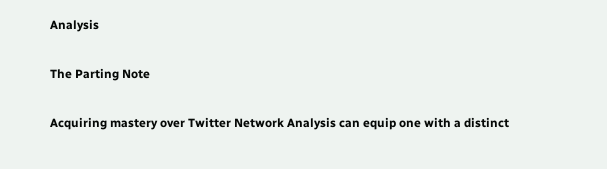Analysis

The Parting Note

Acquiring mastery over Twitter Network Analysis can equip one with a distinct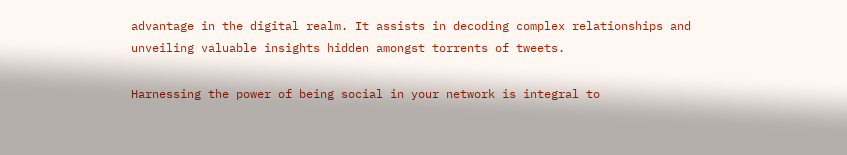advantage in the digital realm. It assists in decoding complex relationships and unveiling valuable insights hidden amongst torrents of tweets.

Harnessing the power of being social in your network is integral to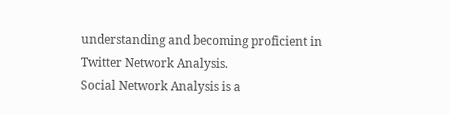understanding and becoming proficient in Twitter Network Analysis.
Social Network Analysis is a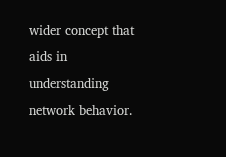wider concept that aids in understanding network behavior.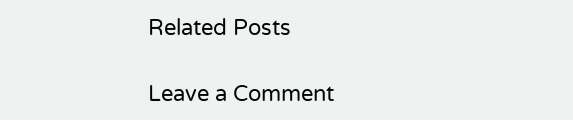Related Posts

Leave a Comment